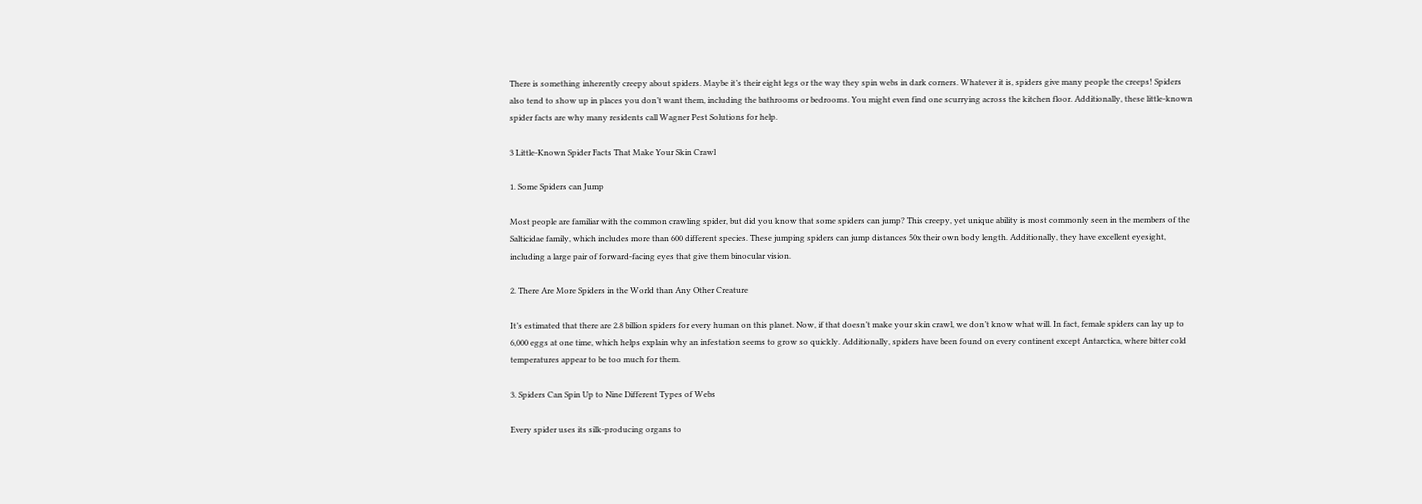There is something inherently creepy about spiders. Maybe it’s their eight legs or the way they spin webs in dark corners. Whatever it is, spiders give many people the creeps! Spiders also tend to show up in places you don’t want them, including the bathrooms or bedrooms. You might even find one scurrying across the kitchen floor. Additionally, these little-known spider facts are why many residents call Wagner Pest Solutions for help.

3 Little-Known Spider Facts That Make Your Skin Crawl

1. Some Spiders can Jump

Most people are familiar with the common crawling spider, but did you know that some spiders can jump? This creepy, yet unique ability is most commonly seen in the members of the Salticidae family, which includes more than 600 different species. These jumping spiders can jump distances 50x their own body length. Additionally, they have excellent eyesight, including a large pair of forward-facing eyes that give them binocular vision.

2. There Are More Spiders in the World than Any Other Creature

It’s estimated that there are 2.8 billion spiders for every human on this planet. Now, if that doesn’t make your skin crawl, we don’t know what will. In fact, female spiders can lay up to 6,000 eggs at one time, which helps explain why an infestation seems to grow so quickly. Additionally, spiders have been found on every continent except Antarctica, where bitter cold temperatures appear to be too much for them.

3. Spiders Can Spin Up to Nine Different Types of Webs

Every spider uses its silk-producing organs to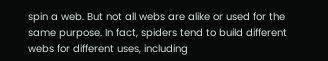spin a web. But not all webs are alike or used for the same purpose. In fact, spiders tend to build different webs for different uses, including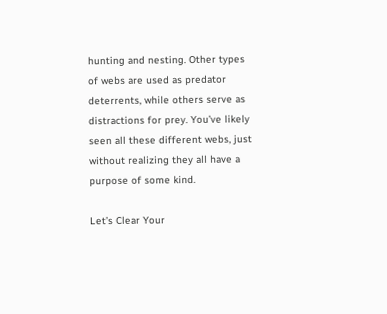hunting and nesting. Other types of webs are used as predator deterrents, while others serve as distractions for prey. You’ve likely seen all these different webs, just without realizing they all have a purpose of some kind.

Let’s Clear Your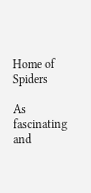Home of Spiders

As fascinating and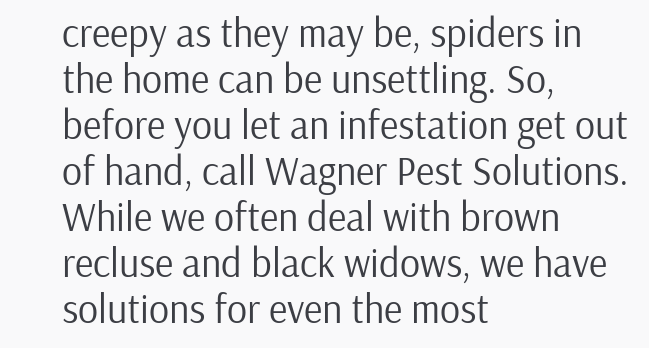creepy as they may be, spiders in the home can be unsettling. So, before you let an infestation get out of hand, call Wagner Pest Solutions. While we often deal with brown recluse and black widows, we have solutions for even the most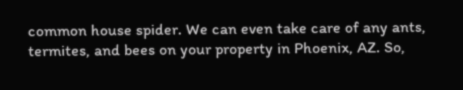common house spider. We can even take care of any ants, termites, and bees on your property in Phoenix, AZ. So,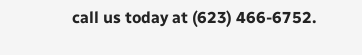call us today at (623) 466-6752.